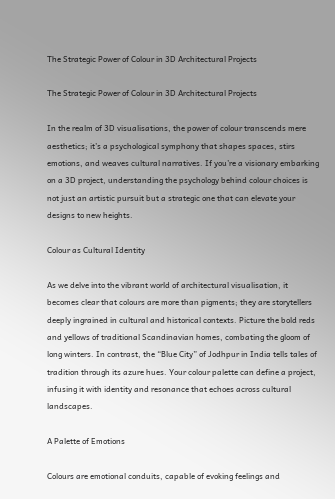The Strategic Power of Colour in 3D Architectural Projects

The Strategic Power of Colour in 3D Architectural Projects

In the realm of 3D visualisations, the power of colour transcends mere aesthetics; it’s a psychological symphony that shapes spaces, stirs emotions, and weaves cultural narratives. If you’re a visionary embarking on a 3D project, understanding the psychology behind colour choices is not just an artistic pursuit but a strategic one that can elevate your designs to new heights.

Colour as Cultural Identity

As we delve into the vibrant world of architectural visualisation, it becomes clear that colours are more than pigments; they are storytellers deeply ingrained in cultural and historical contexts. Picture the bold reds and yellows of traditional Scandinavian homes, combating the gloom of long winters. In contrast, the “Blue City” of Jodhpur in India tells tales of tradition through its azure hues. Your colour palette can define a project, infusing it with identity and resonance that echoes across cultural landscapes.

A Palette of Emotions

Colours are emotional conduits, capable of evoking feelings and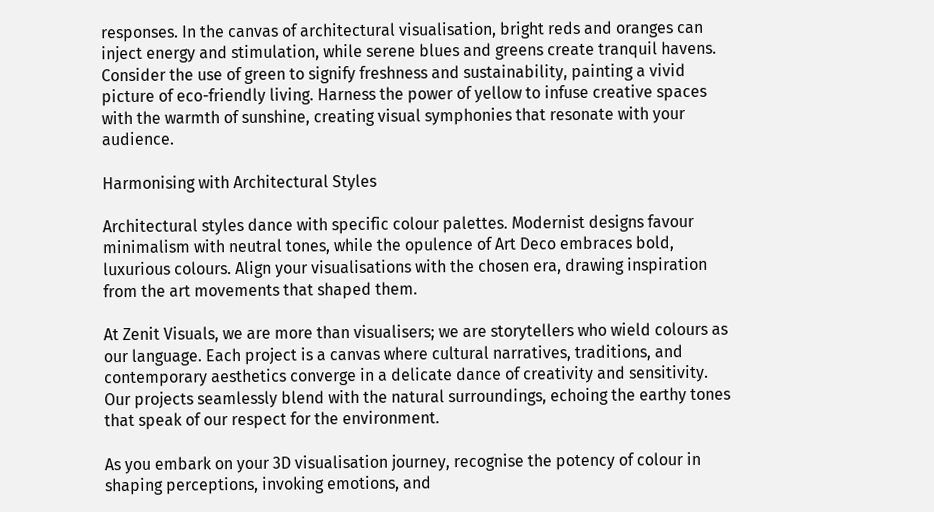responses. In the canvas of architectural visualisation, bright reds and oranges can inject energy and stimulation, while serene blues and greens create tranquil havens. Consider the use of green to signify freshness and sustainability, painting a vivid picture of eco-friendly living. Harness the power of yellow to infuse creative spaces with the warmth of sunshine, creating visual symphonies that resonate with your audience.

Harmonising with Architectural Styles

Architectural styles dance with specific colour palettes. Modernist designs favour minimalism with neutral tones, while the opulence of Art Deco embraces bold, luxurious colours. Align your visualisations with the chosen era, drawing inspiration from the art movements that shaped them.

At Zenit Visuals, we are more than visualisers; we are storytellers who wield colours as our language. Each project is a canvas where cultural narratives, traditions, and contemporary aesthetics converge in a delicate dance of creativity and sensitivity. Our projects seamlessly blend with the natural surroundings, echoing the earthy tones that speak of our respect for the environment.

As you embark on your 3D visualisation journey, recognise the potency of colour in shaping perceptions, invoking emotions, and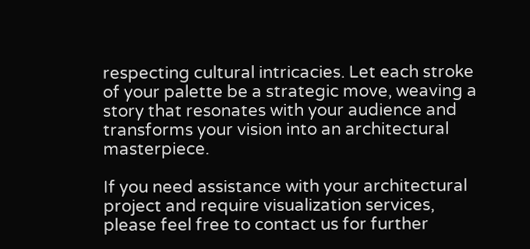respecting cultural intricacies. Let each stroke of your palette be a strategic move, weaving a story that resonates with your audience and transforms your vision into an architectural masterpiece.

If you need assistance with your architectural project and require visualization services, please feel free to contact us for further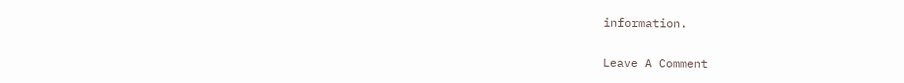information.

Leave A Comment